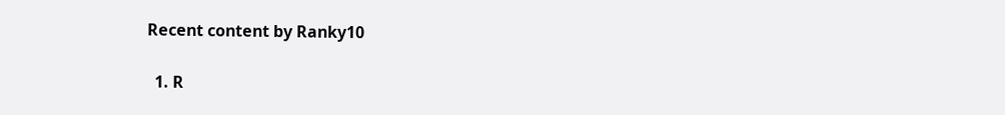Recent content by Ranky10

  1. R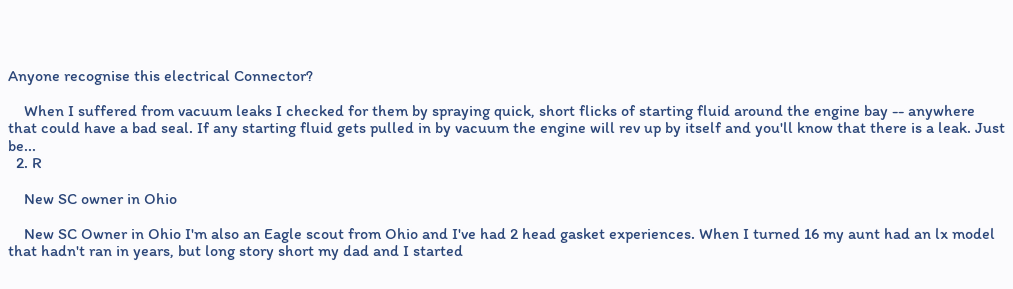Anyone recognise this electrical Connector?

    When I suffered from vacuum leaks I checked for them by spraying quick, short flicks of starting fluid around the engine bay -- anywhere that could have a bad seal. If any starting fluid gets pulled in by vacuum the engine will rev up by itself and you'll know that there is a leak. Just be...
  2. R

    New SC owner in Ohio

    New SC Owner in Ohio I'm also an Eagle scout from Ohio and I've had 2 head gasket experiences. When I turned 16 my aunt had an lx model that hadn't ran in years, but long story short my dad and I started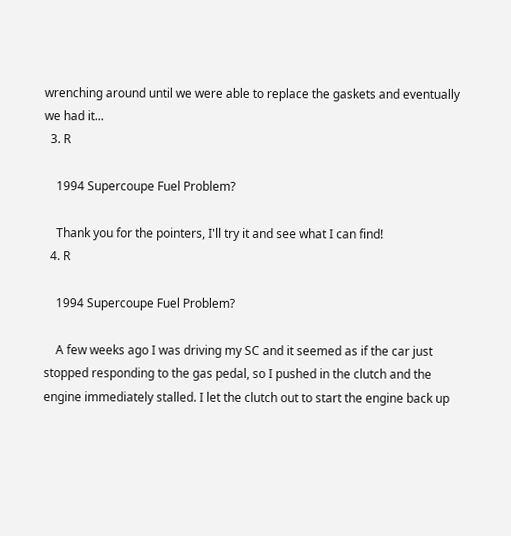wrenching around until we were able to replace the gaskets and eventually we had it...
  3. R

    1994 Supercoupe Fuel Problem?

    Thank you for the pointers, I'll try it and see what I can find!
  4. R

    1994 Supercoupe Fuel Problem?

    A few weeks ago I was driving my SC and it seemed as if the car just stopped responding to the gas pedal, so I pushed in the clutch and the engine immediately stalled. I let the clutch out to start the engine back up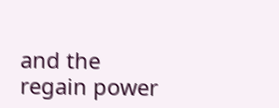and the regain power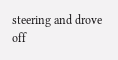steering and drove off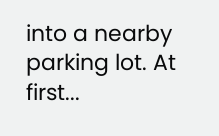into a nearby parking lot. At first...